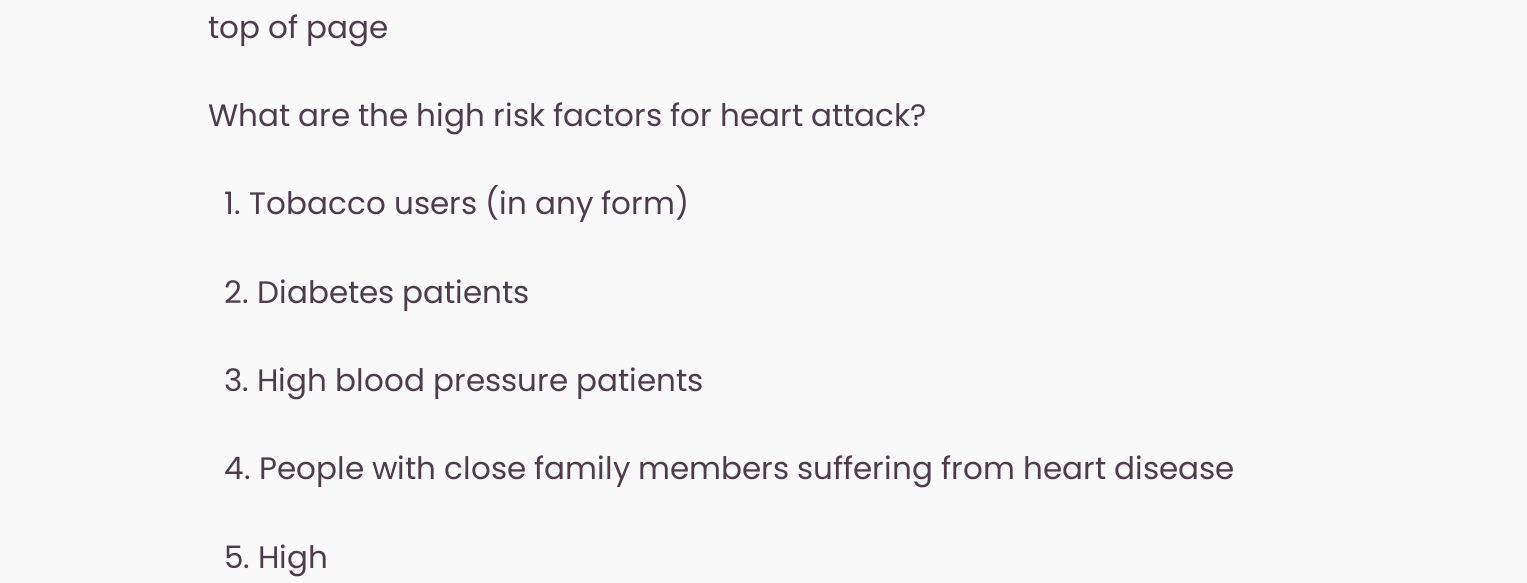top of page

What are the high risk factors for heart attack?

  1. Tobacco users (in any form)

  2. Diabetes patients

  3. High blood pressure patients

  4. People with close family members suffering from heart disease

  5. High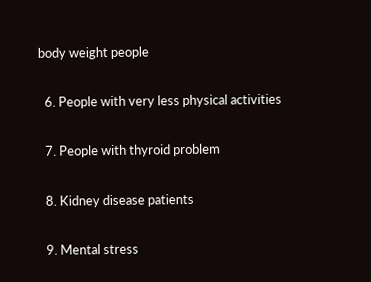body weight people

  6. People with very less physical activities

  7. People with thyroid problem

  8. Kidney disease patients

  9. Mental stress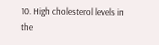10. High cholesterol levels in the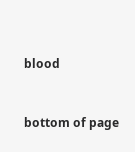blood


bottom of page